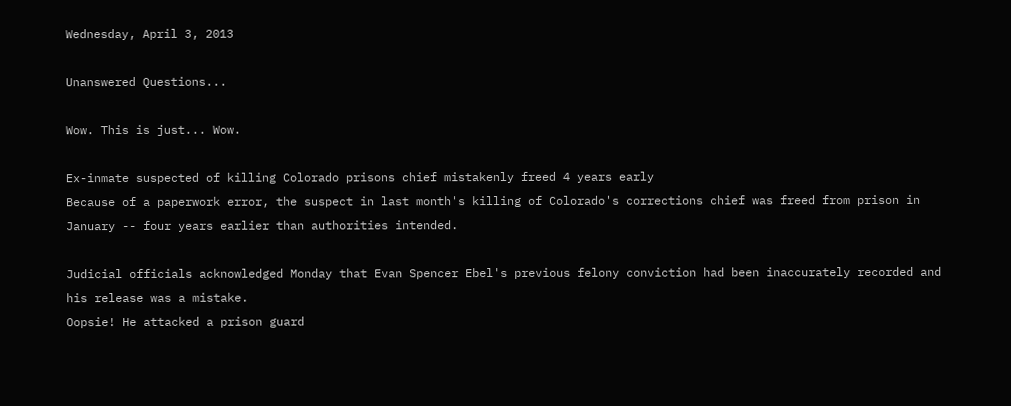Wednesday, April 3, 2013

Unanswered Questions...

Wow. This is just... Wow.

Ex-inmate suspected of killing Colorado prisons chief mistakenly freed 4 years early
Because of a paperwork error, the suspect in last month's killing of Colorado's corrections chief was freed from prison in January -- four years earlier than authorities intended.

Judicial officials acknowledged Monday that Evan Spencer Ebel's previous felony conviction had been inaccurately recorded and his release was a mistake.
Oopsie! He attacked a prison guard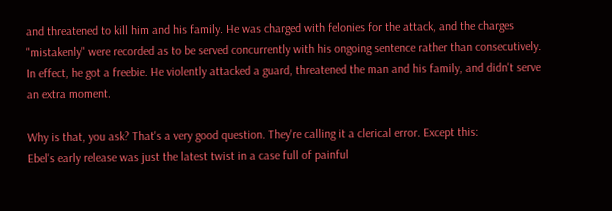and threatened to kill him and his family. He was charged with felonies for the attack, and the charges "mistakenly" were recorded as to be served concurrently with his ongoing sentence rather than consecutively. In effect, he got a freebie. He violently attacked a guard, threatened the man and his family, and didn't serve an extra moment.

Why is that, you ask? That's a very good question. They're calling it a clerical error. Except this:
Ebel's early release was just the latest twist in a case full of painful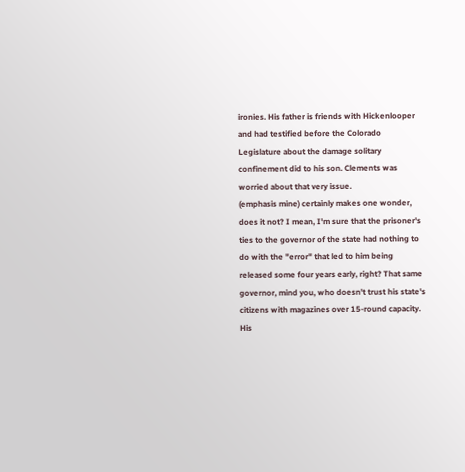ironies. His father is friends with Hickenlooper and had testified before the Colorado Legislature about the damage solitary confinement did to his son. Clements was worried about that very issue.
(emphasis mine) certainly makes one wonder, does it not? I mean, I'm sure that the prisoner's ties to the governor of the state had nothing to do with the "error" that led to him being released some four years early, right? That same governor, mind you, who doesn't trust his state's citizens with magazines over 15-round capacity. His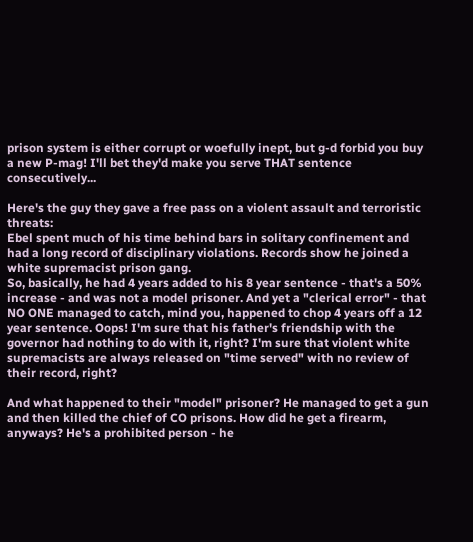prison system is either corrupt or woefully inept, but g-d forbid you buy a new P-mag! I'll bet they'd make you serve THAT sentence consecutively...

Here's the guy they gave a free pass on a violent assault and terroristic threats:
Ebel spent much of his time behind bars in solitary confinement and had a long record of disciplinary violations. Records show he joined a white supremacist prison gang.
So, basically, he had 4 years added to his 8 year sentence - that's a 50% increase - and was not a model prisoner. And yet a "clerical error" - that NO ONE managed to catch, mind you, happened to chop 4 years off a 12 year sentence. Oops! I'm sure that his father's friendship with the governor had nothing to do with it, right? I'm sure that violent white supremacists are always released on "time served" with no review of their record, right?

And what happened to their "model" prisoner? He managed to get a gun and then killed the chief of CO prisons. How did he get a firearm, anyways? He's a prohibited person - he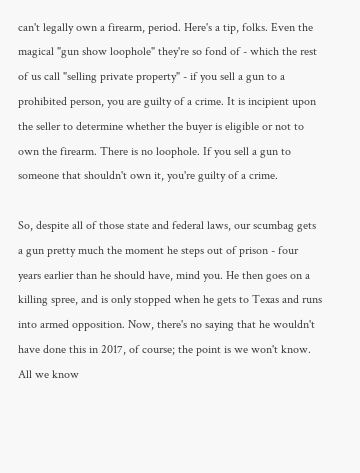can't legally own a firearm, period. Here's a tip, folks. Even the magical "gun show loophole" they're so fond of - which the rest of us call "selling private property" - if you sell a gun to a prohibited person, you are guilty of a crime. It is incipient upon the seller to determine whether the buyer is eligible or not to own the firearm. There is no loophole. If you sell a gun to someone that shouldn't own it, you're guilty of a crime.

So, despite all of those state and federal laws, our scumbag gets a gun pretty much the moment he steps out of prison - four years earlier than he should have, mind you. He then goes on a killing spree, and is only stopped when he gets to Texas and runs into armed opposition. Now, there's no saying that he wouldn't have done this in 2017, of course; the point is we won't know. All we know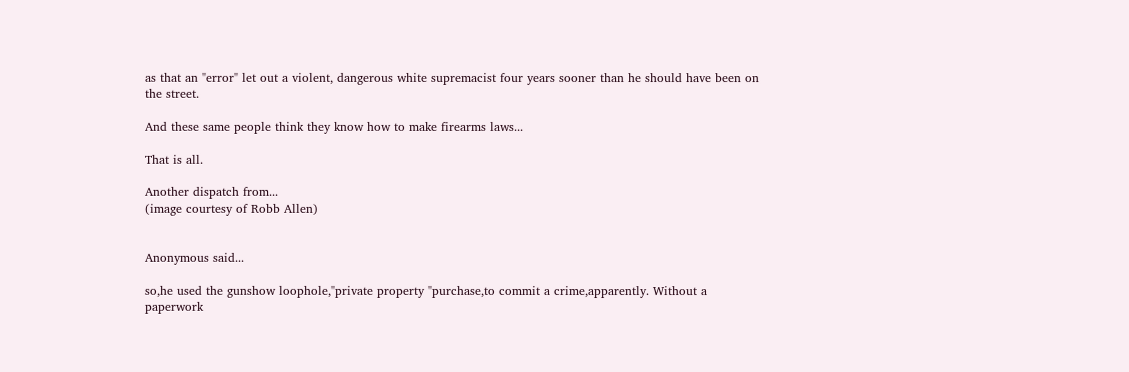as that an "error" let out a violent, dangerous white supremacist four years sooner than he should have been on the street.

And these same people think they know how to make firearms laws...

That is all.

Another dispatch from...
(image courtesy of Robb Allen)


Anonymous said...

so,he used the gunshow loophole,"private property "purchase,to commit a crime,apparently. Without a paperwork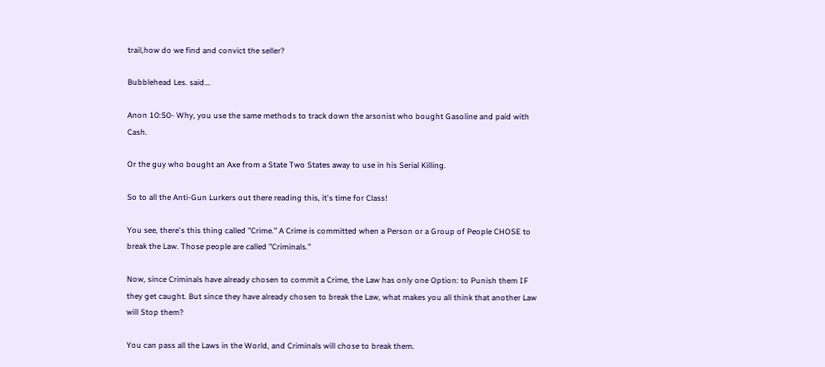trail,how do we find and convict the seller?

Bubblehead Les. said...

Anon 10:50- Why, you use the same methods to track down the arsonist who bought Gasoline and paid with Cash.

Or the guy who bought an Axe from a State Two States away to use in his Serial Killing.

So to all the Anti-Gun Lurkers out there reading this, it's time for Class!

You see, there's this thing called "Crime." A Crime is committed when a Person or a Group of People CHOSE to break the Law. Those people are called "Criminals."

Now, since Criminals have already chosen to commit a Crime, the Law has only one Option: to Punish them IF they get caught. But since they have already chosen to break the Law, what makes you all think that another Law will Stop them?

You can pass all the Laws in the World, and Criminals will chose to break them.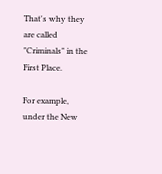That's why they are called "Criminals" in the First Place.

For example, under the New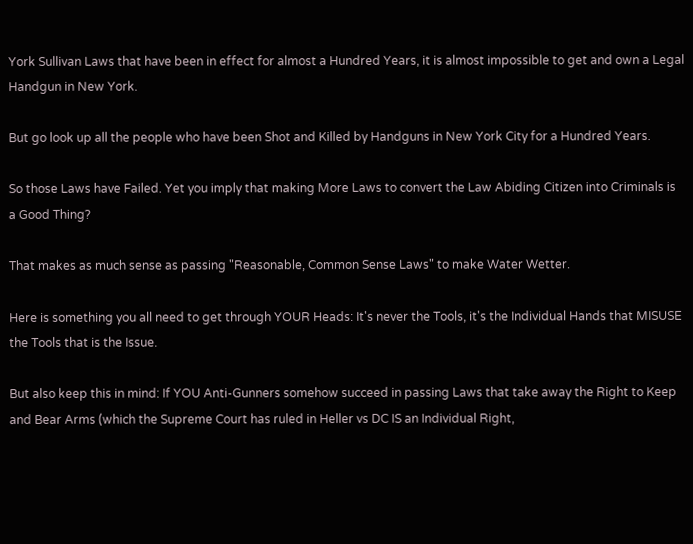York Sullivan Laws that have been in effect for almost a Hundred Years, it is almost impossible to get and own a Legal Handgun in New York.

But go look up all the people who have been Shot and Killed by Handguns in New York City for a Hundred Years.

So those Laws have Failed. Yet you imply that making More Laws to convert the Law Abiding Citizen into Criminals is a Good Thing?

That makes as much sense as passing "Reasonable, Common Sense Laws" to make Water Wetter.

Here is something you all need to get through YOUR Heads: It's never the Tools, it's the Individual Hands that MISUSE the Tools that is the Issue.

But also keep this in mind: If YOU Anti-Gunners somehow succeed in passing Laws that take away the Right to Keep and Bear Arms (which the Supreme Court has ruled in Heller vs DC IS an Individual Right,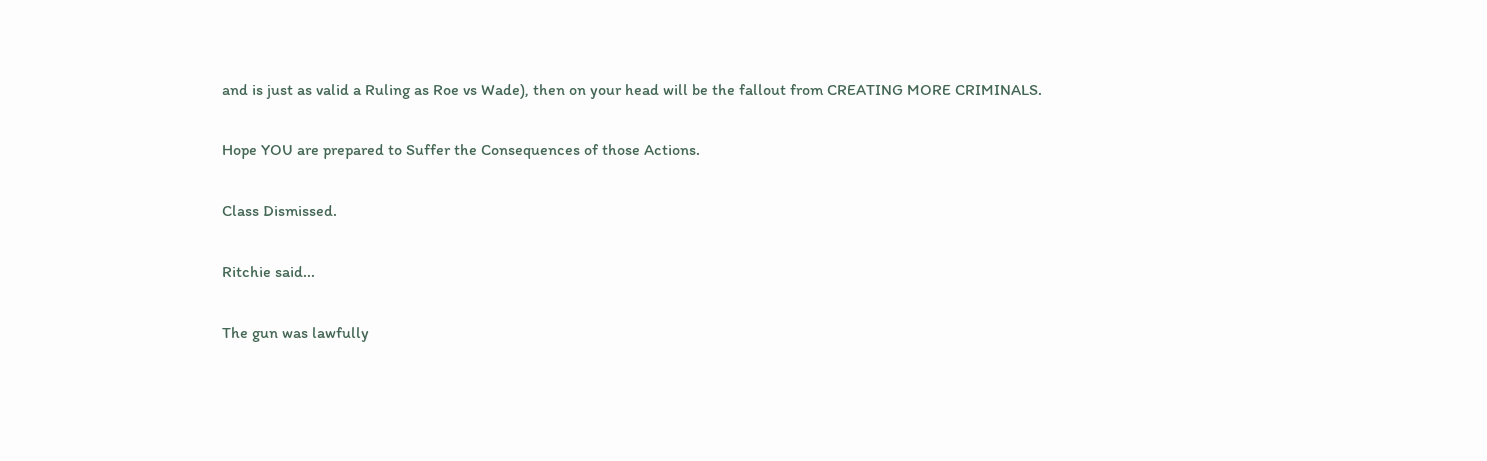and is just as valid a Ruling as Roe vs Wade), then on your head will be the fallout from CREATING MORE CRIMINALS.

Hope YOU are prepared to Suffer the Consequences of those Actions.

Class Dismissed.

Ritchie said...

The gun was lawfully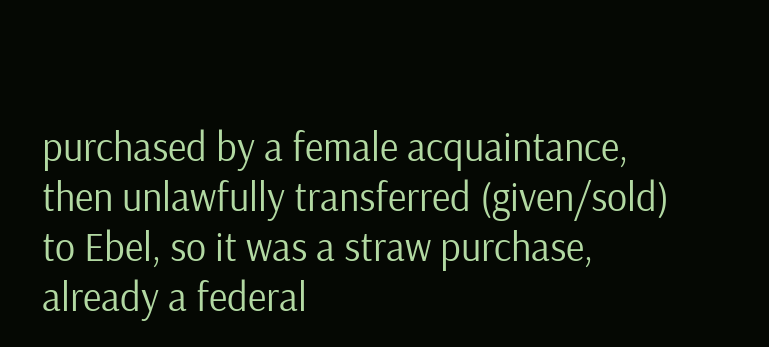purchased by a female acquaintance, then unlawfully transferred (given/sold) to Ebel, so it was a straw purchase, already a federal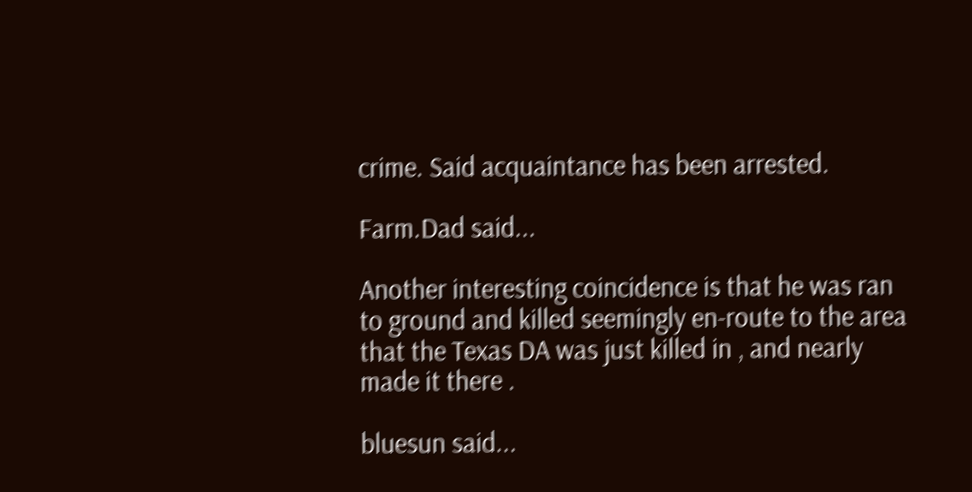crime. Said acquaintance has been arrested.

Farm.Dad said...

Another interesting coincidence is that he was ran to ground and killed seemingly en-route to the area that the Texas DA was just killed in , and nearly made it there .

bluesun said...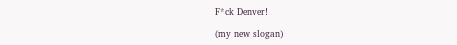F*ck Denver!

(my new slogan)